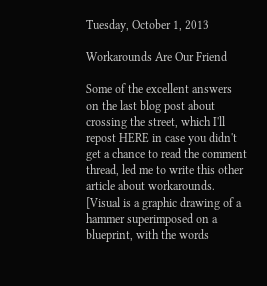Tuesday, October 1, 2013

Workarounds Are Our Friend

Some of the excellent answers on the last blog post about crossing the street, which I'll repost HERE in case you didn't get a chance to read the comment thread, led me to write this other article about workarounds.
[Visual is a graphic drawing of a hammer superimposed on a blueprint, with the words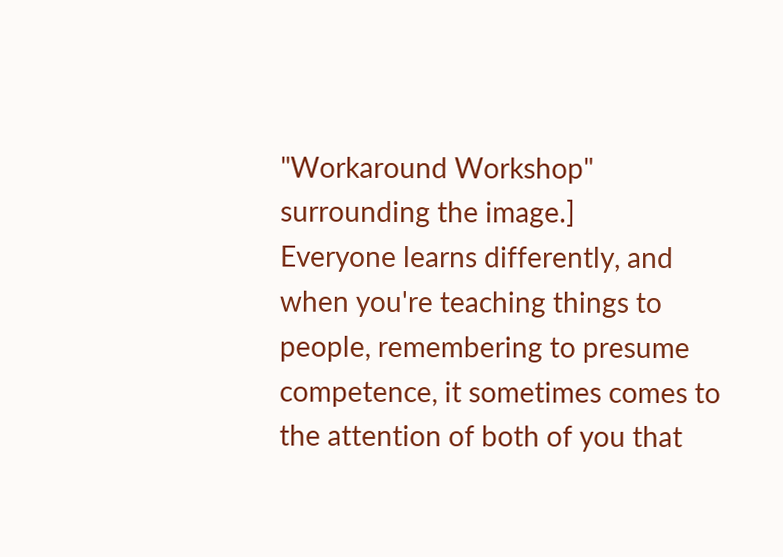"Workaround Workshop" surrounding the image.]
Everyone learns differently, and when you're teaching things to people, remembering to presume competence, it sometimes comes to the attention of both of you that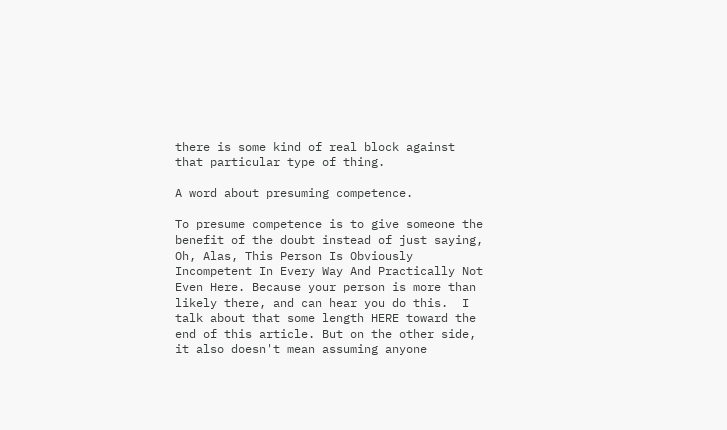there is some kind of real block against that particular type of thing.

A word about presuming competence.

To presume competence is to give someone the benefit of the doubt instead of just saying, Oh, Alas, This Person Is Obviously Incompetent In Every Way And Practically Not Even Here. Because your person is more than likely there, and can hear you do this.  I talk about that some length HERE toward the end of this article. But on the other side, it also doesn't mean assuming anyone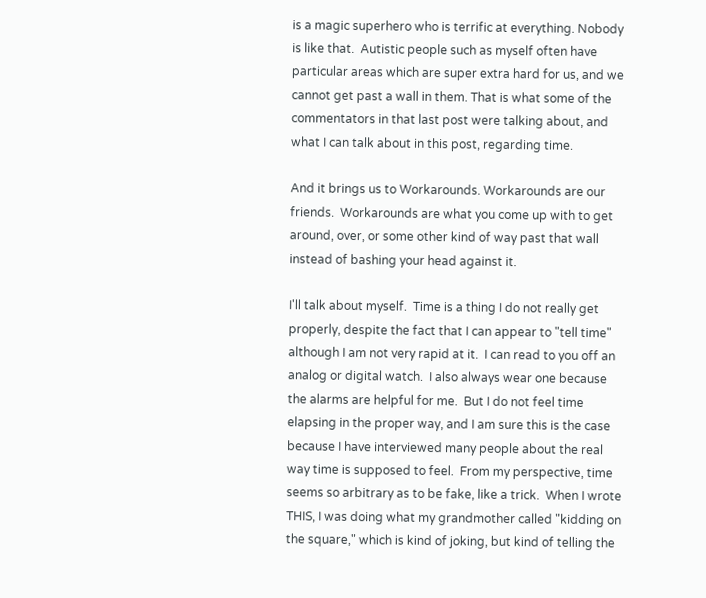is a magic superhero who is terrific at everything. Nobody is like that.  Autistic people such as myself often have particular areas which are super extra hard for us, and we cannot get past a wall in them. That is what some of the commentators in that last post were talking about, and what I can talk about in this post, regarding time.

And it brings us to Workarounds. Workarounds are our friends.  Workarounds are what you come up with to get around, over, or some other kind of way past that wall instead of bashing your head against it.

I'll talk about myself.  Time is a thing I do not really get properly, despite the fact that I can appear to "tell time" although I am not very rapid at it.  I can read to you off an analog or digital watch.  I also always wear one because the alarms are helpful for me.  But I do not feel time elapsing in the proper way, and I am sure this is the case because I have interviewed many people about the real way time is supposed to feel.  From my perspective, time seems so arbitrary as to be fake, like a trick.  When I wrote THIS, I was doing what my grandmother called "kidding on the square," which is kind of joking, but kind of telling the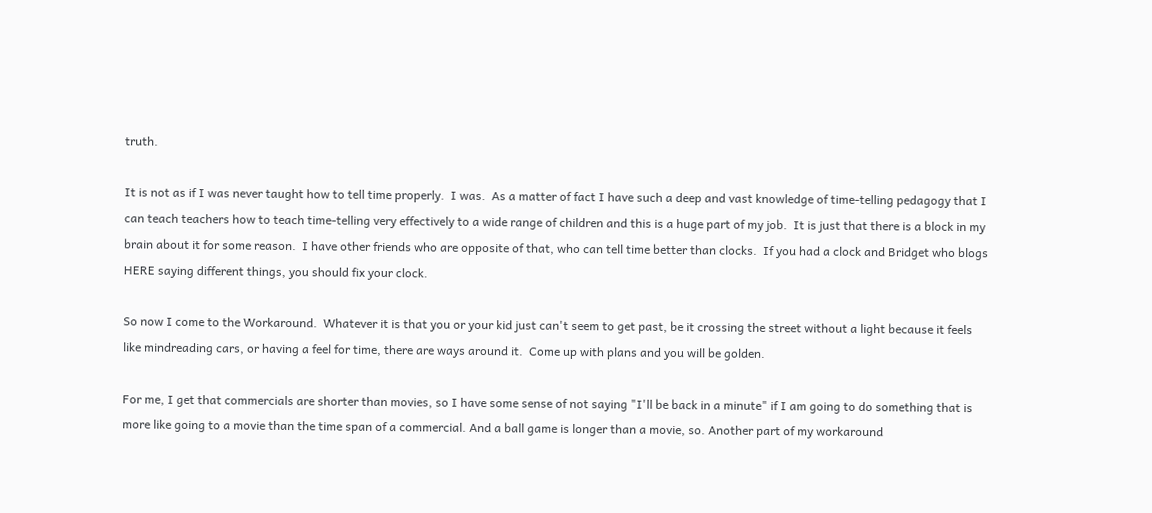truth.

It is not as if I was never taught how to tell time properly.  I was.  As a matter of fact I have such a deep and vast knowledge of time-telling pedagogy that I can teach teachers how to teach time-telling very effectively to a wide range of children and this is a huge part of my job.  It is just that there is a block in my brain about it for some reason.  I have other friends who are opposite of that, who can tell time better than clocks.  If you had a clock and Bridget who blogs HERE saying different things, you should fix your clock.

So now I come to the Workaround.  Whatever it is that you or your kid just can't seem to get past, be it crossing the street without a light because it feels like mindreading cars, or having a feel for time, there are ways around it.  Come up with plans and you will be golden.

For me, I get that commercials are shorter than movies, so I have some sense of not saying "I'll be back in a minute" if I am going to do something that is more like going to a movie than the time span of a commercial. And a ball game is longer than a movie, so. Another part of my workaround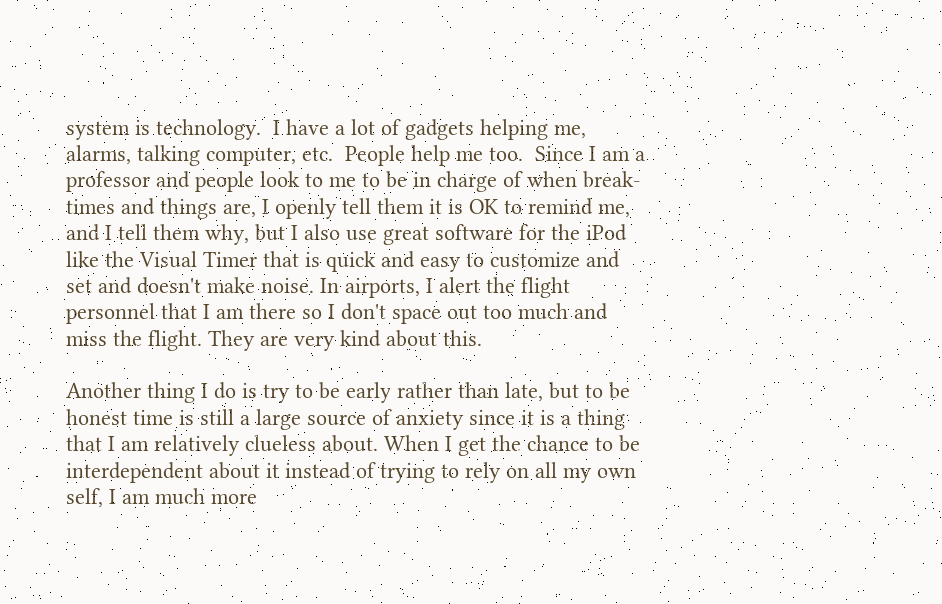system is technology.  I have a lot of gadgets helping me, alarms, talking computer, etc.  People help me too.  Since I am a professor and people look to me to be in charge of when break-times and things are, I openly tell them it is OK to remind me, and I tell them why, but I also use great software for the iPod like the Visual Timer that is quick and easy to customize and set and doesn't make noise. In airports, I alert the flight personnel that I am there so I don't space out too much and miss the flight. They are very kind about this.

Another thing I do is try to be early rather than late, but to be honest time is still a large source of anxiety since it is a thing that I am relatively clueless about. When I get the chance to be interdependent about it instead of trying to rely on all my own self, I am much more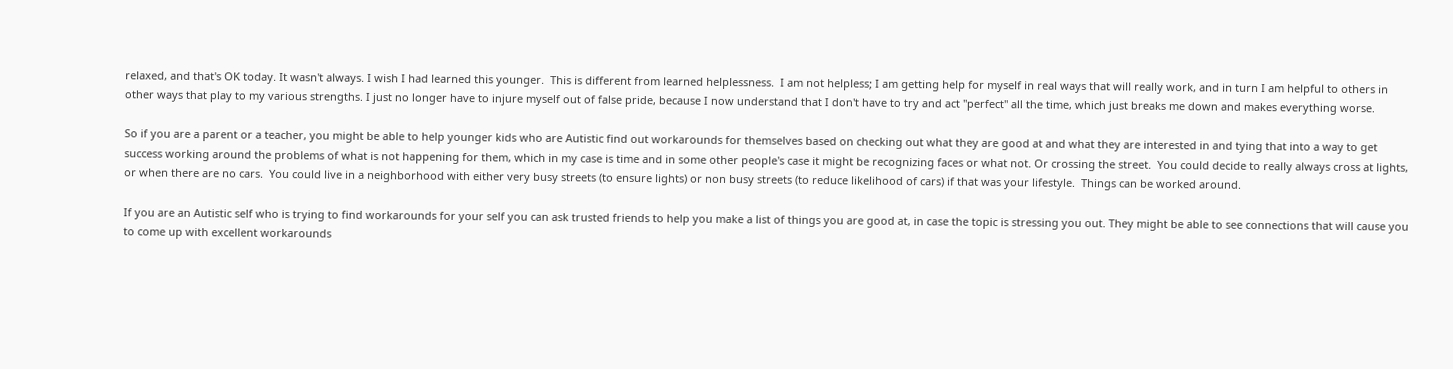relaxed, and that's OK today. It wasn't always. I wish I had learned this younger.  This is different from learned helplessness.  I am not helpless; I am getting help for myself in real ways that will really work, and in turn I am helpful to others in other ways that play to my various strengths. I just no longer have to injure myself out of false pride, because I now understand that I don't have to try and act "perfect" all the time, which just breaks me down and makes everything worse.

So if you are a parent or a teacher, you might be able to help younger kids who are Autistic find out workarounds for themselves based on checking out what they are good at and what they are interested in and tying that into a way to get success working around the problems of what is not happening for them, which in my case is time and in some other people's case it might be recognizing faces or what not. Or crossing the street.  You could decide to really always cross at lights, or when there are no cars.  You could live in a neighborhood with either very busy streets (to ensure lights) or non busy streets (to reduce likelihood of cars) if that was your lifestyle.  Things can be worked around.

If you are an Autistic self who is trying to find workarounds for your self you can ask trusted friends to help you make a list of things you are good at, in case the topic is stressing you out. They might be able to see connections that will cause you to come up with excellent workarounds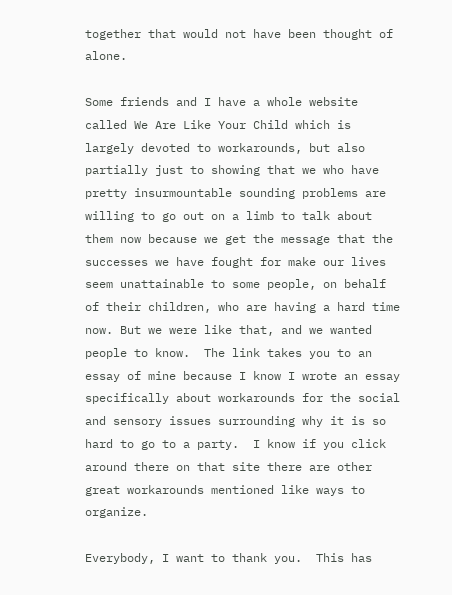together that would not have been thought of alone.

Some friends and I have a whole website called We Are Like Your Child which is largely devoted to workarounds, but also partially just to showing that we who have pretty insurmountable sounding problems are willing to go out on a limb to talk about them now because we get the message that the successes we have fought for make our lives seem unattainable to some people, on behalf of their children, who are having a hard time now. But we were like that, and we wanted people to know.  The link takes you to an essay of mine because I know I wrote an essay specifically about workarounds for the social and sensory issues surrounding why it is so hard to go to a party.  I know if you click around there on that site there are other great workarounds mentioned like ways to organize.

Everybody, I want to thank you.  This has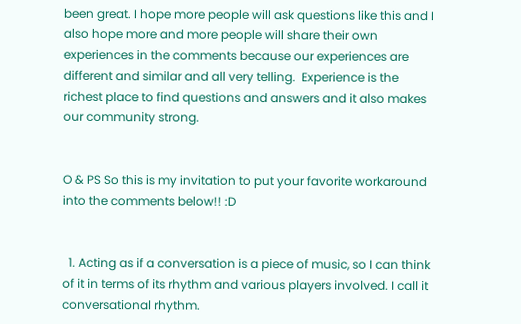been great. I hope more people will ask questions like this and I also hope more and more people will share their own experiences in the comments because our experiences are different and similar and all very telling.  Experience is the richest place to find questions and answers and it also makes our community strong.


O & PS So this is my invitation to put your favorite workaround into the comments below!! :D


  1. Acting as if a conversation is a piece of music, so I can think of it in terms of its rhythm and various players involved. I call it conversational rhythm.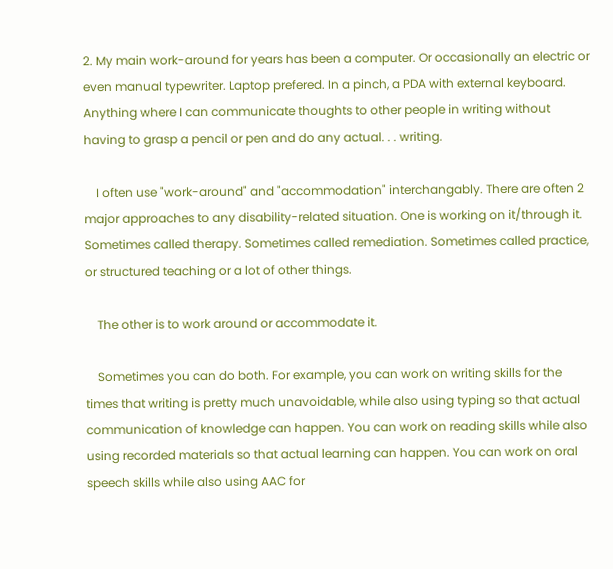2. My main work-around for years has been a computer. Or occasionally an electric or even manual typewriter. Laptop prefered. In a pinch, a PDA with external keyboard. Anything where I can communicate thoughts to other people in writing without having to grasp a pencil or pen and do any actual. . . writing.

    I often use "work-around" and "accommodation" interchangably. There are often 2 major approaches to any disability-related situation. One is working on it/through it. Sometimes called therapy. Sometimes called remediation. Sometimes called practice, or structured teaching or a lot of other things.

    The other is to work around or accommodate it.

    Sometimes you can do both. For example, you can work on writing skills for the times that writing is pretty much unavoidable, while also using typing so that actual communication of knowledge can happen. You can work on reading skills while also using recorded materials so that actual learning can happen. You can work on oral speech skills while also using AAC for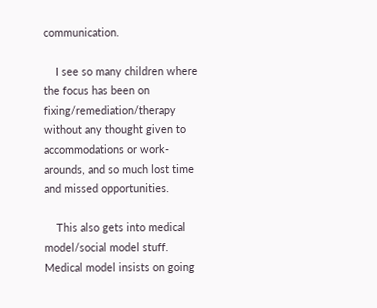communication.

    I see so many children where the focus has been on fixing/remediation/therapy without any thought given to accommodations or work-arounds, and so much lost time and missed opportunities.

    This also gets into medical model/social model stuff. Medical model insists on going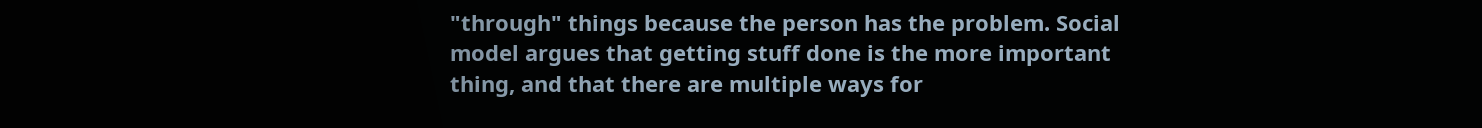"through" things because the person has the problem. Social model argues that getting stuff done is the more important thing, and that there are multiple ways for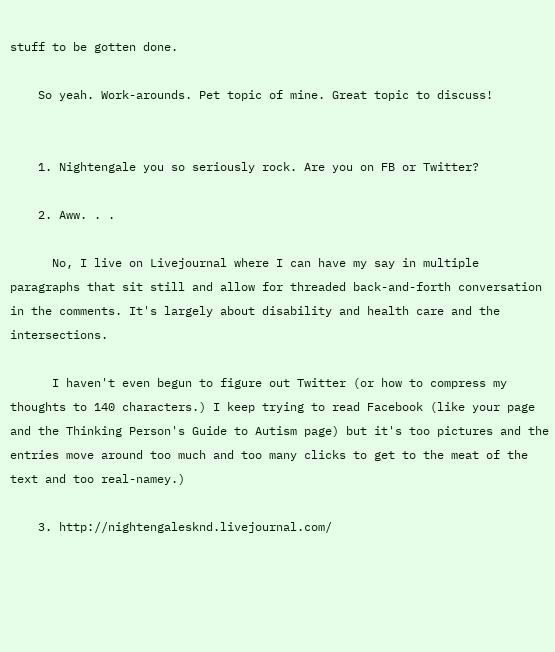stuff to be gotten done.

    So yeah. Work-arounds. Pet topic of mine. Great topic to discuss!


    1. Nightengale you so seriously rock. Are you on FB or Twitter?

    2. Aww. . .

      No, I live on Livejournal where I can have my say in multiple paragraphs that sit still and allow for threaded back-and-forth conversation in the comments. It's largely about disability and health care and the intersections.

      I haven't even begun to figure out Twitter (or how to compress my thoughts to 140 characters.) I keep trying to read Facebook (like your page and the Thinking Person's Guide to Autism page) but it's too pictures and the entries move around too much and too many clicks to get to the meat of the text and too real-namey.)

    3. http://nightengalesknd.livejournal.com/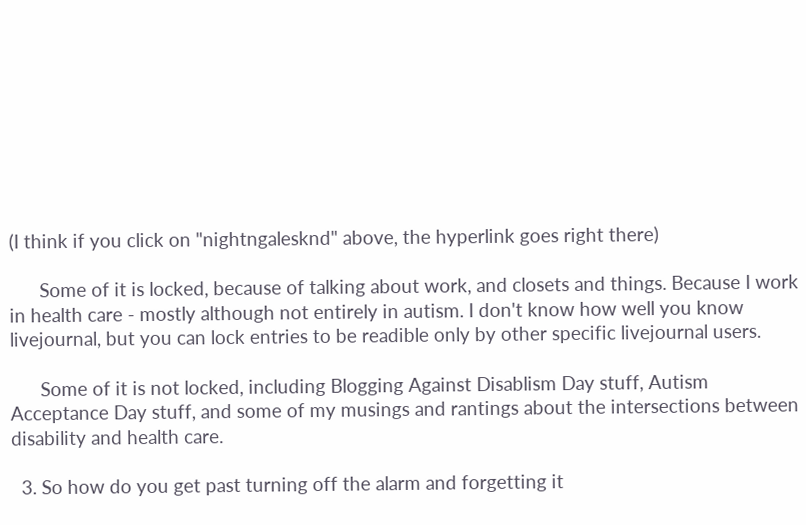(I think if you click on "nightngalesknd" above, the hyperlink goes right there)

      Some of it is locked, because of talking about work, and closets and things. Because I work in health care - mostly although not entirely in autism. I don't know how well you know livejournal, but you can lock entries to be readible only by other specific livejournal users.

      Some of it is not locked, including Blogging Against Disablism Day stuff, Autism Acceptance Day stuff, and some of my musings and rantings about the intersections between disability and health care.

  3. So how do you get past turning off the alarm and forgetting it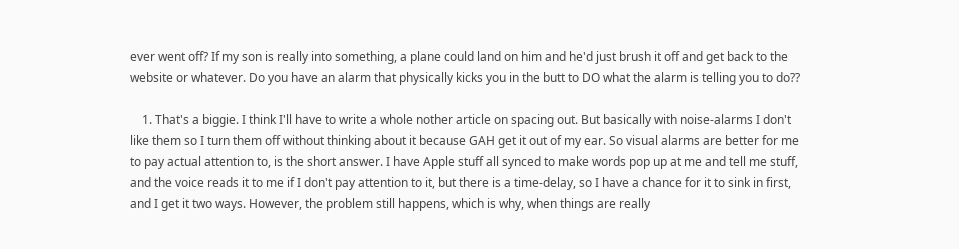ever went off? If my son is really into something, a plane could land on him and he'd just brush it off and get back to the website or whatever. Do you have an alarm that physically kicks you in the butt to DO what the alarm is telling you to do??

    1. That's a biggie. I think I'll have to write a whole nother article on spacing out. But basically with noise-alarms I don't like them so I turn them off without thinking about it because GAH get it out of my ear. So visual alarms are better for me to pay actual attention to, is the short answer. I have Apple stuff all synced to make words pop up at me and tell me stuff, and the voice reads it to me if I don't pay attention to it, but there is a time-delay, so I have a chance for it to sink in first, and I get it two ways. However, the problem still happens, which is why, when things are really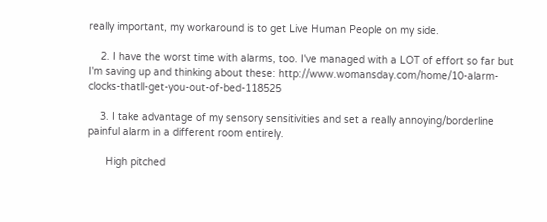really important, my workaround is to get Live Human People on my side.

    2. I have the worst time with alarms, too. I've managed with a LOT of effort so far but I'm saving up and thinking about these: http://www.womansday.com/home/10-alarm-clocks-thatll-get-you-out-of-bed-118525

    3. I take advantage of my sensory sensitivities and set a really annoying/borderline painful alarm in a different room entirely.

      High pitched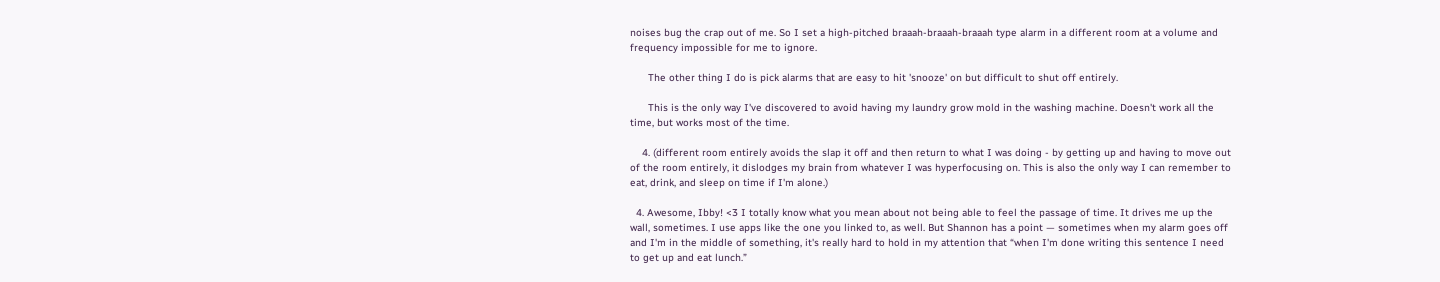noises bug the crap out of me. So I set a high-pitched braaah-braaah-braaah type alarm in a different room at a volume and frequency impossible for me to ignore.

      The other thing I do is pick alarms that are easy to hit 'snooze' on but difficult to shut off entirely.

      This is the only way I've discovered to avoid having my laundry grow mold in the washing machine. Doesn't work all the time, but works most of the time.

    4. (different room entirely avoids the slap it off and then return to what I was doing - by getting up and having to move out of the room entirely, it dislodges my brain from whatever I was hyperfocusing on. This is also the only way I can remember to eat, drink, and sleep on time if I'm alone.)

  4. Awesome, Ibby! <3 I totally know what you mean about not being able to feel the passage of time. It drives me up the wall, sometimes. I use apps like the one you linked to, as well. But Shannon has a point — sometimes when my alarm goes off and I'm in the middle of something, it's really hard to hold in my attention that “when I'm done writing this sentence I need to get up and eat lunch.”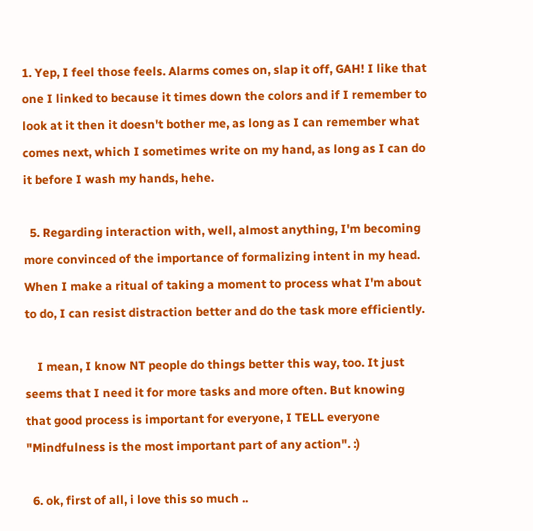1. Yep, I feel those feels. Alarms comes on, slap it off, GAH! I like that one I linked to because it times down the colors and if I remember to look at it then it doesn't bother me, as long as I can remember what comes next, which I sometimes write on my hand, as long as I can do it before I wash my hands, hehe.

  5. Regarding interaction with, well, almost anything, I'm becoming more convinced of the importance of formalizing intent in my head. When I make a ritual of taking a moment to process what I'm about to do, I can resist distraction better and do the task more efficiently.

    I mean, I know NT people do things better this way, too. It just seems that I need it for more tasks and more often. But knowing that good process is important for everyone, I TELL everyone "Mindfulness is the most important part of any action". :)

  6. ok, first of all, i love this so much ..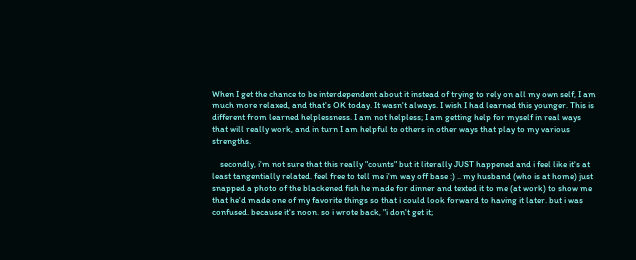When I get the chance to be interdependent about it instead of trying to rely on all my own self, I am much more relaxed, and that's OK today. It wasn't always. I wish I had learned this younger. This is different from learned helplessness. I am not helpless; I am getting help for myself in real ways that will really work, and in turn I am helpful to others in other ways that play to my various strengths.

    secondly, i'm not sure that this really "counts" but it literally JUST happened and i feel like it's at least tangentially related. feel free to tell me i'm way off base :) .. my husband (who is at home) just snapped a photo of the blackened fish he made for dinner and texted it to me (at work) to show me that he'd made one of my favorite things so that i could look forward to having it later. but i was confused. because it's noon. so i wrote back, "i don't get it;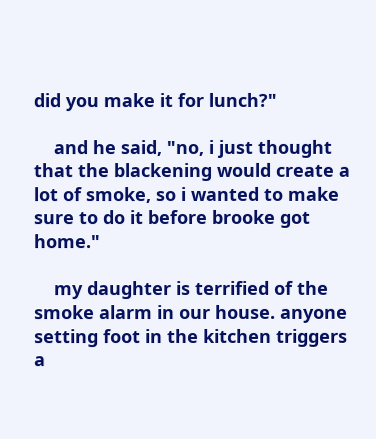did you make it for lunch?"

    and he said, "no, i just thought that the blackening would create a lot of smoke, so i wanted to make sure to do it before brooke got home."

    my daughter is terrified of the smoke alarm in our house. anyone setting foot in the kitchen triggers a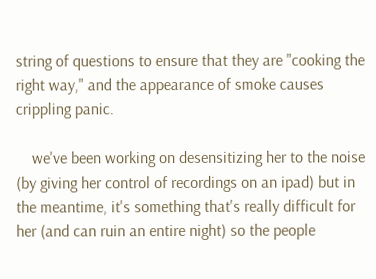string of questions to ensure that they are "cooking the right way," and the appearance of smoke causes crippling panic.

    we've been working on desensitizing her to the noise (by giving her control of recordings on an ipad) but in the meantime, it's something that's really difficult for her (and can ruin an entire night) so the people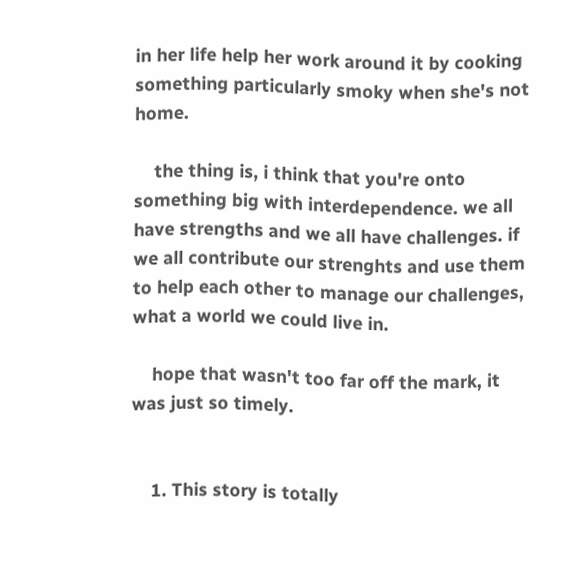in her life help her work around it by cooking something particularly smoky when she's not home.

    the thing is, i think that you're onto something big with interdependence. we all have strengths and we all have challenges. if we all contribute our strenghts and use them to help each other to manage our challenges, what a world we could live in.

    hope that wasn't too far off the mark, it was just so timely.


    1. This story is totally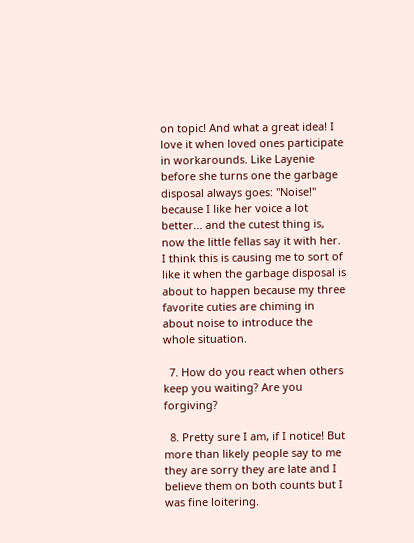on topic! And what a great idea! I love it when loved ones participate in workarounds. Like Layenie before she turns one the garbage disposal always goes: "Noise!" because I like her voice a lot better... and the cutest thing is, now the little fellas say it with her. I think this is causing me to sort of like it when the garbage disposal is about to happen because my three favorite cuties are chiming in about noise to introduce the whole situation.

  7. How do you react when others keep you waiting? Are you forgiving?

  8. Pretty sure I am, if I notice! But more than likely people say to me they are sorry they are late and I believe them on both counts but I was fine loitering.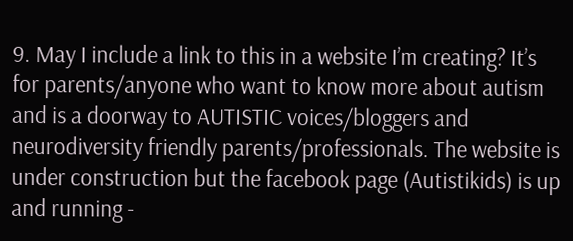9. May I include a link to this in a website I’m creating? It’s for parents/anyone who want to know more about autism and is a doorway to AUTISTIC voices/bloggers and neurodiversity friendly parents/professionals. The website is under construction but the facebook page (Autistikids) is up and running -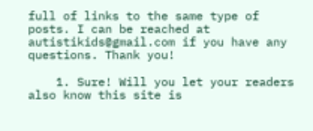full of links to the same type of posts. I can be reached at autistikids@gmail.com if you have any questions. Thank you!

    1. Sure! Will you let your readers also know this site is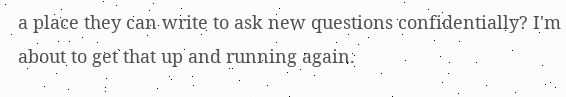a place they can write to ask new questions confidentially? I'm about to get that up and running again.